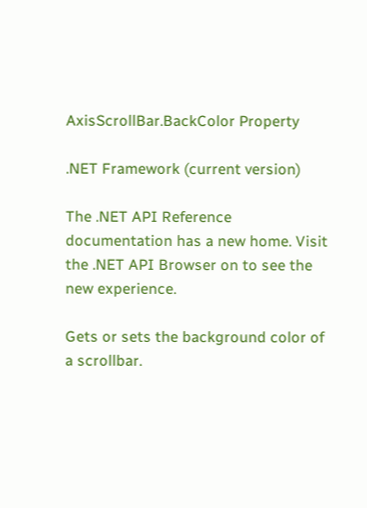AxisScrollBar.BackColor Property

.NET Framework (current version)

The .NET API Reference documentation has a new home. Visit the .NET API Browser on to see the new experience.

Gets or sets the background color of a scrollbar.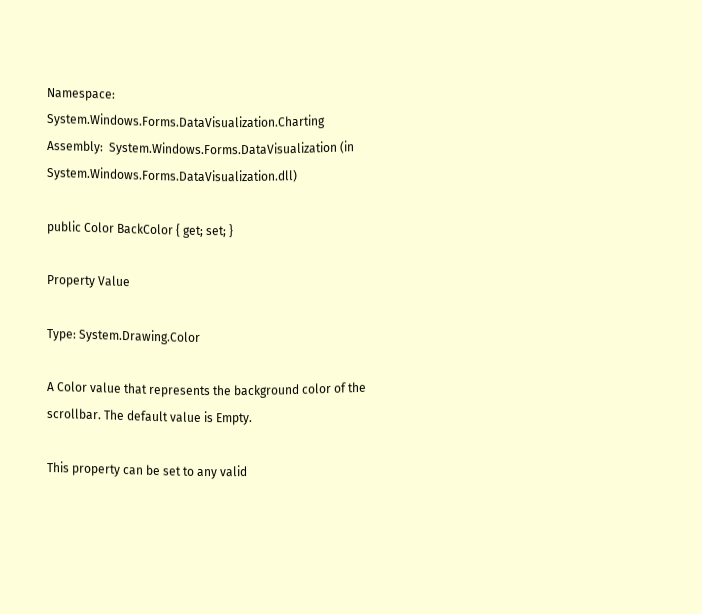Namespace:   System.Windows.Forms.DataVisualization.Charting
Assembly:  System.Windows.Forms.DataVisualization (in System.Windows.Forms.DataVisualization.dll)

public Color BackColor { get; set; }

Property Value

Type: System.Drawing.Color

A Color value that represents the background color of the scrollbar. The default value is Empty.

This property can be set to any valid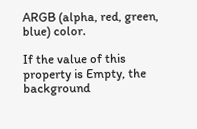ARGB (alpha, red, green, blue) color.

If the value of this property is Empty, the background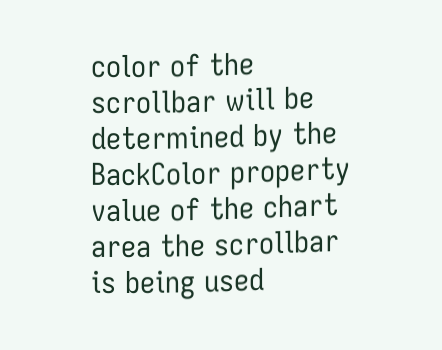color of the scrollbar will be determined by the BackColor property value of the chart area the scrollbar is being used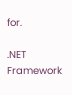for.

.NET Framework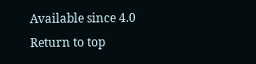Available since 4.0
Return to top